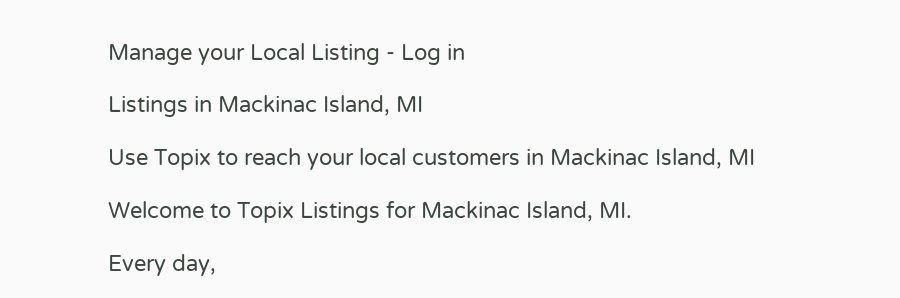Manage your Local Listing - Log in

Listings in Mackinac Island, MI

Use Topix to reach your local customers in Mackinac Island, MI

Welcome to Topix Listings for Mackinac Island, MI.

Every day,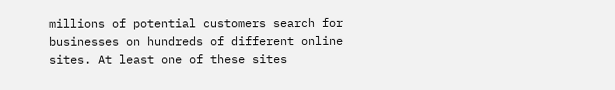millions of potential customers search for businesses on hundreds of different online sites. At least one of these sites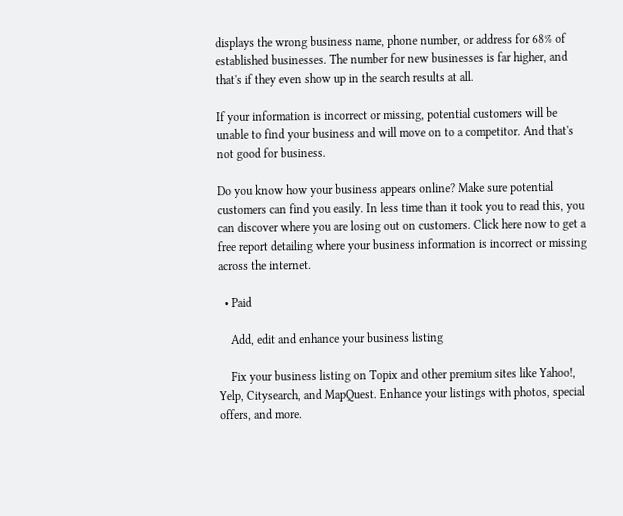displays the wrong business name, phone number, or address for 68% of established businesses. The number for new businesses is far higher, and that's if they even show up in the search results at all.

If your information is incorrect or missing, potential customers will be unable to find your business and will move on to a competitor. And that's not good for business.

Do you know how your business appears online? Make sure potential customers can find you easily. In less time than it took you to read this, you can discover where you are losing out on customers. Click here now to get a free report detailing where your business information is incorrect or missing across the internet.

  • Paid

    Add, edit and enhance your business listing

    Fix your business listing on Topix and other premium sites like Yahoo!, Yelp, Citysearch, and MapQuest. Enhance your listings with photos, special offers, and more.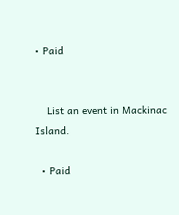• Paid


    List an event in Mackinac Island.

  • Paid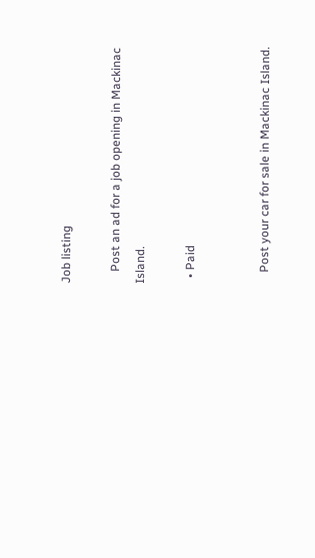Job listing

    Post an ad for a job opening in Mackinac Island.

  • Paid


    Post your car for sale in Mackinac Island.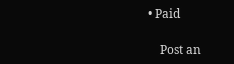• Paid

    Post an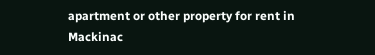apartment or other property for rent in Mackinac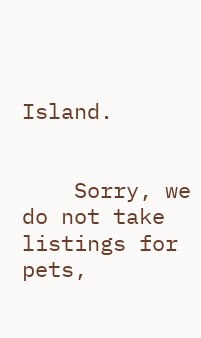Island.


    Sorry, we do not take listings for pets,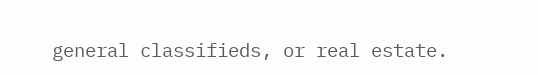general classifieds, or real estate.